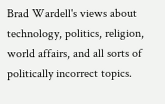Brad Wardell's views about technology, politics, religion, world affairs, and all sorts of politically incorrect topics.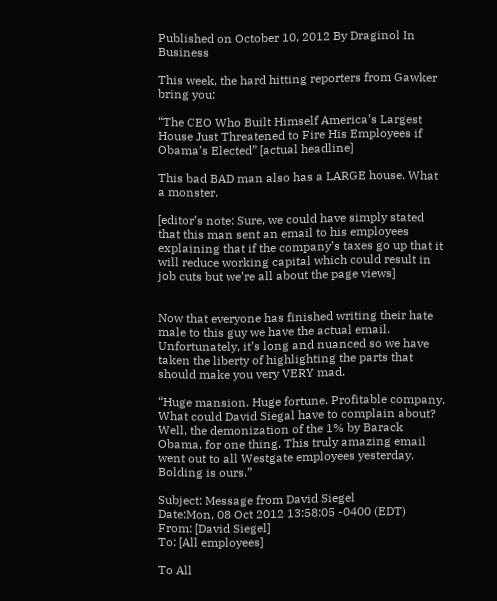Published on October 10, 2012 By Draginol In Business

This week, the hard hitting reporters from Gawker bring you:

“The CEO Who Built Himself America’s Largest House Just Threatened to Fire His Employees if Obama’s Elected” [actual headline]

This bad BAD man also has a LARGE house. What a monster.

[editor’s note: Sure, we could have simply stated that this man sent an email to his employees explaining that if the company’s taxes go up that it will reduce working capital which could result in job cuts but we’re all about the page views]


Now that everyone has finished writing their hate male to this guy we have the actual email. Unfortunately, it’s long and nuanced so we have taken the liberty of highlighting the parts that should make you very VERY mad.

“Huge mansion. Huge fortune. Profitable company. What could David Siegal have to complain about? Well, the demonization of the 1% by Barack Obama, for one thing. This truly amazing email went out to all Westgate employees yesterday. Bolding is ours.”

Subject: Message from David Siegel
Date:Mon, 08 Oct 2012 13:58:05 -0400 (EDT)
From: [David Siegel]
To: [All employees]

To All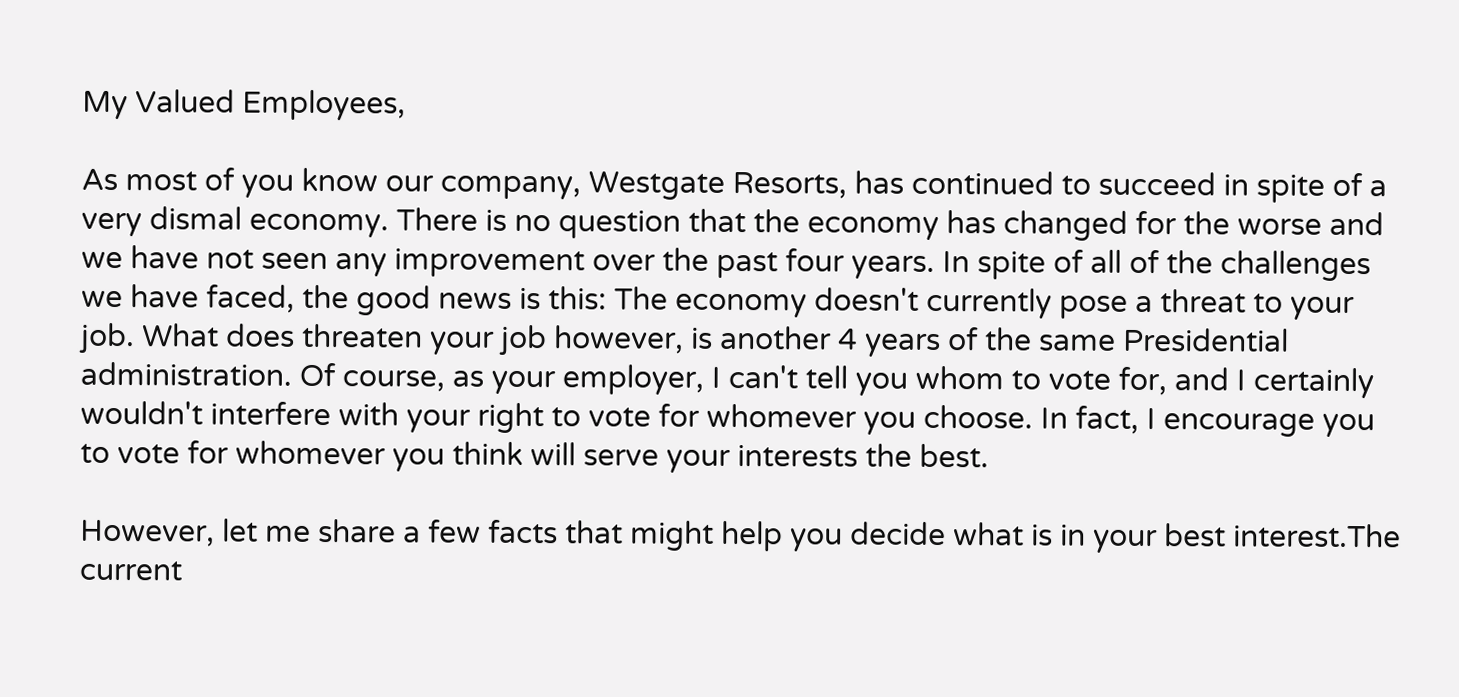My Valued Employees,

As most of you know our company, Westgate Resorts, has continued to succeed in spite of a very dismal economy. There is no question that the economy has changed for the worse and we have not seen any improvement over the past four years. In spite of all of the challenges we have faced, the good news is this: The economy doesn't currently pose a threat to your job. What does threaten your job however, is another 4 years of the same Presidential administration. Of course, as your employer, I can't tell you whom to vote for, and I certainly wouldn't interfere with your right to vote for whomever you choose. In fact, I encourage you to vote for whomever you think will serve your interests the best.

However, let me share a few facts that might help you decide what is in your best interest.The current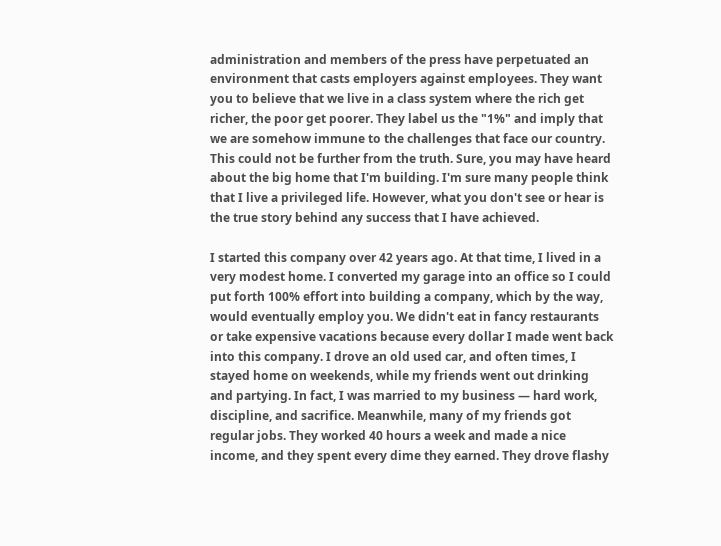administration and members of the press have perpetuated an environment that casts employers against employees. They want you to believe that we live in a class system where the rich get richer, the poor get poorer. They label us the "1%" and imply that we are somehow immune to the challenges that face our country. This could not be further from the truth. Sure, you may have heard about the big home that I'm building. I'm sure many people think that I live a privileged life. However, what you don't see or hear is the true story behind any success that I have achieved.

I started this company over 42 years ago. At that time, I lived in a very modest home. I converted my garage into an office so I could put forth 100% effort into building a company, which by the way, would eventually employ you. We didn't eat in fancy restaurants or take expensive vacations because every dollar I made went back into this company. I drove an old used car, and often times, I stayed home on weekends, while my friends went out drinking and partying. In fact, I was married to my business — hard work, discipline, and sacrifice. Meanwhile, many of my friends got regular jobs. They worked 40 hours a week and made a nice income, and they spent every dime they earned. They drove flashy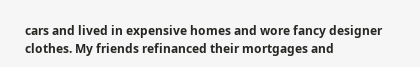cars and lived in expensive homes and wore fancy designer clothes. My friends refinanced their mortgages and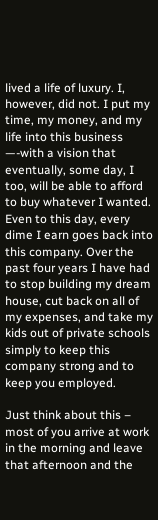lived a life of luxury. I, however, did not. I put my time, my money, and my life into this business —-with a vision that eventually, some day, I too, will be able to afford to buy whatever I wanted. Even to this day, every dime I earn goes back into this company. Over the past four years I have had to stop building my dream house, cut back on all of my expenses, and take my kids out of private schools simply to keep this company strong and to keep you employed.

Just think about this – most of you arrive at work in the morning and leave that afternoon and the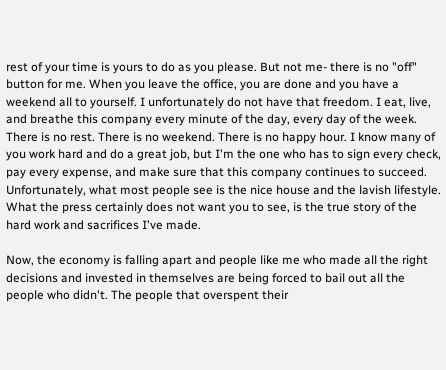rest of your time is yours to do as you please. But not me- there is no "off" button for me. When you leave the office, you are done and you have a weekend all to yourself. I unfortunately do not have that freedom. I eat, live, and breathe this company every minute of the day, every day of the week. There is no rest. There is no weekend. There is no happy hour. I know many of you work hard and do a great job, but I'm the one who has to sign every check, pay every expense, and make sure that this company continues to succeed. Unfortunately, what most people see is the nice house and the lavish lifestyle. What the press certainly does not want you to see, is the true story of the hard work and sacrifices I've made.

Now, the economy is falling apart and people like me who made all the right decisions and invested in themselves are being forced to bail out all the people who didn't. The people that overspent their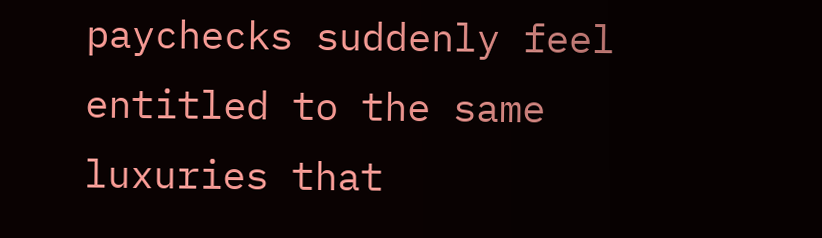paychecks suddenly feel entitled to the same luxuries that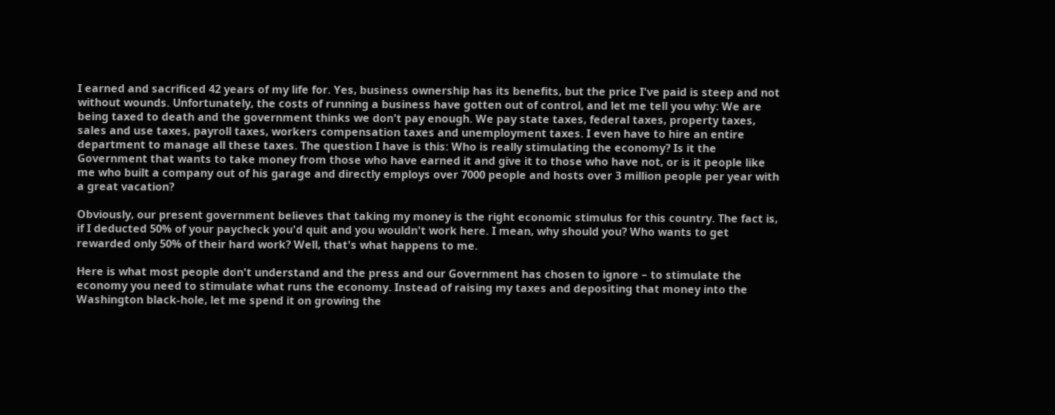I earned and sacrificed 42 years of my life for. Yes, business ownership has its benefits, but the price I've paid is steep and not without wounds. Unfortunately, the costs of running a business have gotten out of control, and let me tell you why: We are being taxed to death and the government thinks we don't pay enough. We pay state taxes, federal taxes, property taxes, sales and use taxes, payroll taxes, workers compensation taxes and unemployment taxes. I even have to hire an entire department to manage all these taxes. The question I have is this: Who is really stimulating the economy? Is it the Government that wants to take money from those who have earned it and give it to those who have not, or is it people like me who built a company out of his garage and directly employs over 7000 people and hosts over 3 million people per year with a great vacation?

Obviously, our present government believes that taking my money is the right economic stimulus for this country. The fact is, if I deducted 50% of your paycheck you'd quit and you wouldn't work here. I mean, why should you? Who wants to get rewarded only 50% of their hard work? Well, that's what happens to me.

Here is what most people don't understand and the press and our Government has chosen to ignore – to stimulate the economy you need to stimulate what runs the economy. Instead of raising my taxes and depositing that money into the Washington black-hole, let me spend it on growing the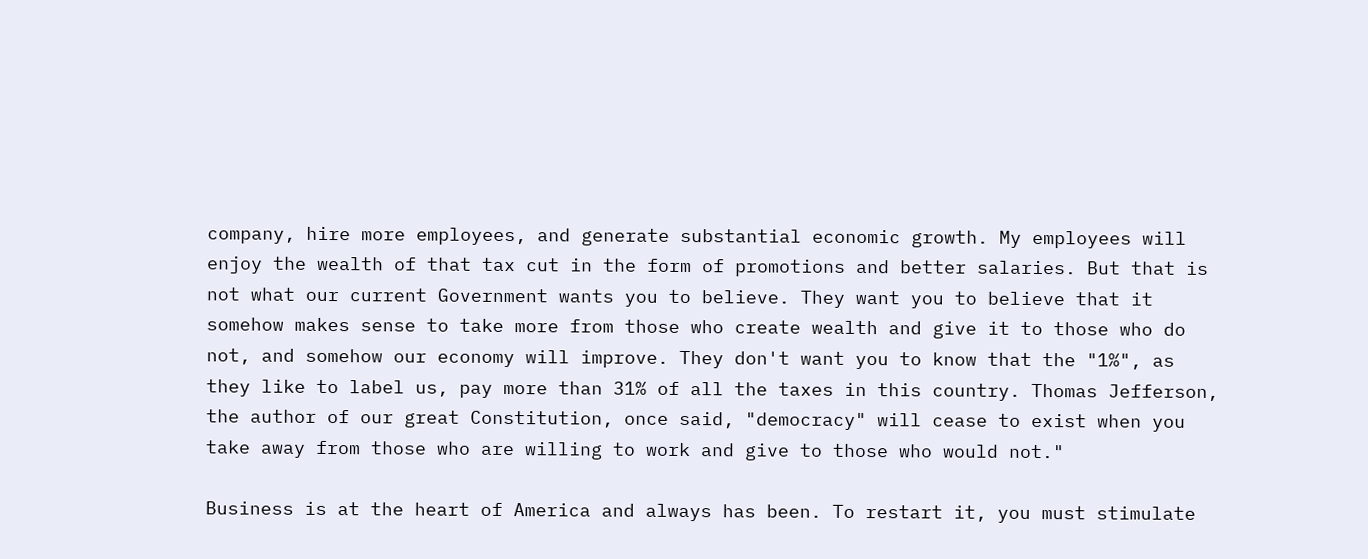company, hire more employees, and generate substantial economic growth. My employees will enjoy the wealth of that tax cut in the form of promotions and better salaries. But that is not what our current Government wants you to believe. They want you to believe that it somehow makes sense to take more from those who create wealth and give it to those who do not, and somehow our economy will improve. They don't want you to know that the "1%", as they like to label us, pay more than 31% of all the taxes in this country. Thomas Jefferson, the author of our great Constitution, once said, "democracy" will cease to exist when you take away from those who are willing to work and give to those who would not."

Business is at the heart of America and always has been. To restart it, you must stimulate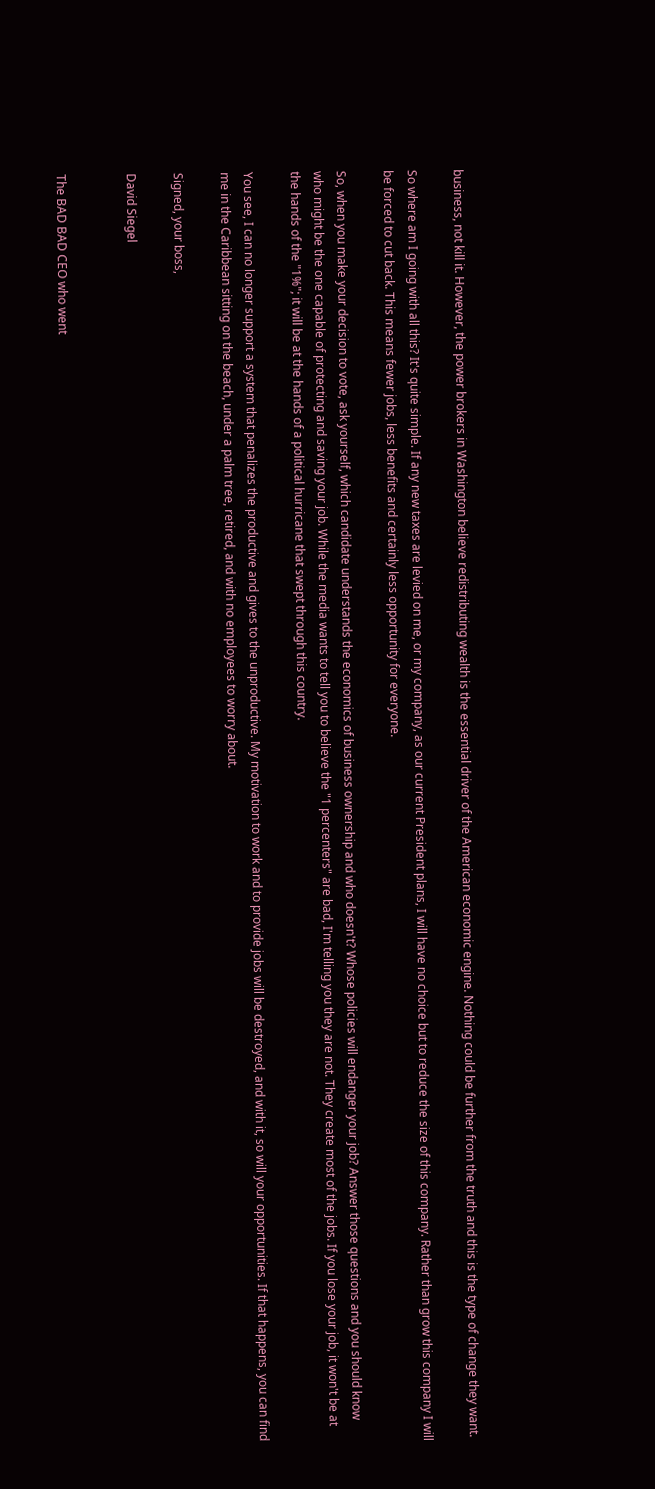business, not kill it. However, the power brokers in Washington believe redistributing wealth is the essential driver of the American economic engine. Nothing could be further from the truth and this is the type of change they want.

So where am I going with all this? It's quite simple. If any new taxes are levied on me, or my company, as our current President plans, I will have no choice but to reduce the size of this company. Rather than grow this company I will be forced to cut back. This means fewer jobs, less benefits and certainly less opportunity for everyone.

So, when you make your decision to vote, ask yourself, which candidate understands the economics of business ownership and who doesn't? Whose policies will endanger your job? Answer those questions and you should know who might be the one capable of protecting and saving your job. While the media wants to tell you to believe the "1 percenters" are bad, I'm telling you they are not. They create most of the jobs. If you lose your job, it won't be at the hands of the "1%"; it will be at the hands of a political hurricane that swept through this country.

You see, I can no longer support a system that penalizes the productive and gives to the unproductive. My motivation to work and to provide jobs will be destroyed, and with it, so will your opportunities. If that happens, you can find me in the Caribbean sitting on the beach, under a palm tree, retired, and with no employees to worry about.

Signed, your boss,

David Siegel


The BAD BAD CEO who went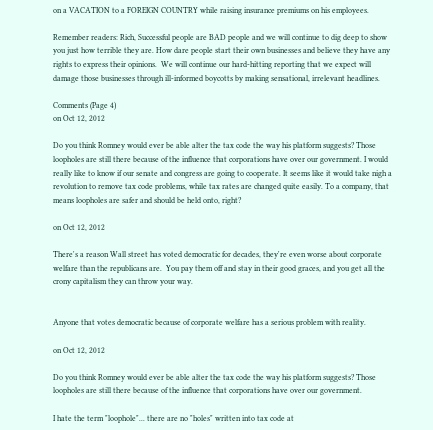on a VACATION to a FOREIGN COUNTRY while raising insurance premiums on his employees.

Remember readers: Rich, Successful people are BAD people and we will continue to dig deep to show you just how terrible they are. How dare people start their own businesses and believe they have any rights to express their opinions.  We will continue our hard-hitting reporting that we expect will damage those businesses through ill-informed boycotts by making sensational, irrelevant headlines.

Comments (Page 4)
on Oct 12, 2012

Do you think Romney would ever be able alter the tax code the way his platform suggests? Those loopholes are still there because of the influence that corporations have over our government. I would really like to know if our senate and congress are going to cooperate. It seems like it would take nigh a revolution to remove tax code problems, while tax rates are changed quite easily. To a company, that means loopholes are safer and should be held onto, right?

on Oct 12, 2012

There's a reason Wall street has voted democratic for decades, they're even worse about corporate welfare than the republicans are.  You pay them off and stay in their good graces, and you get all the crony capitalism they can throw your way.


Anyone that votes democratic because of corporate welfare has a serious problem with reality.

on Oct 12, 2012

Do you think Romney would ever be able alter the tax code the way his platform suggests? Those loopholes are still there because of the influence that corporations have over our government.

I hate the term "loophole"... there are no "holes" written into tax code at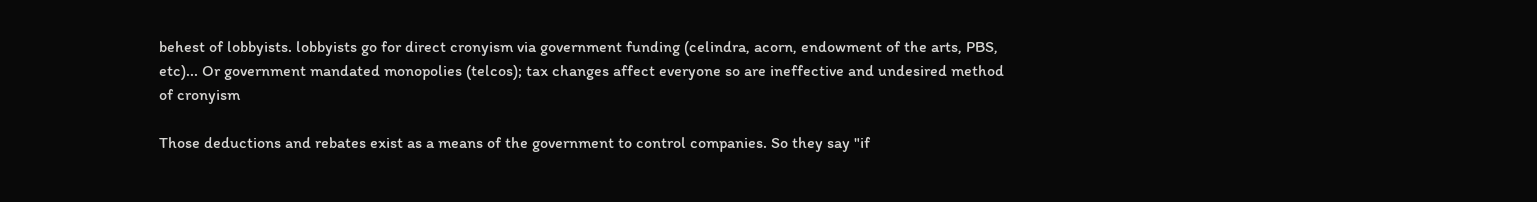behest of lobbyists. lobbyists go for direct cronyism via government funding (celindra, acorn, endowment of the arts, PBS, etc)... Or government mandated monopolies (telcos); tax changes affect everyone so are ineffective and undesired method of cronyism

Those deductions and rebates exist as a means of the government to control companies. So they say "if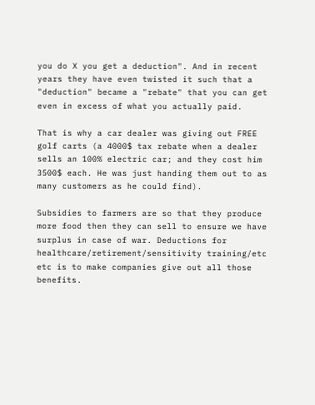you do X you get a deduction". And in recent years they have even twisted it such that a "deduction" became a "rebate" that you can get even in excess of what you actually paid.

That is why a car dealer was giving out FREE golf carts (a 4000$ tax rebate when a dealer sells an 100% electric car; and they cost him 3500$ each. He was just handing them out to as many customers as he could find).

Subsidies to farmers are so that they produce more food then they can sell to ensure we have surplus in case of war. Deductions for healthcare/retirement/sensitivity training/etc etc is to make companies give out all those benefits.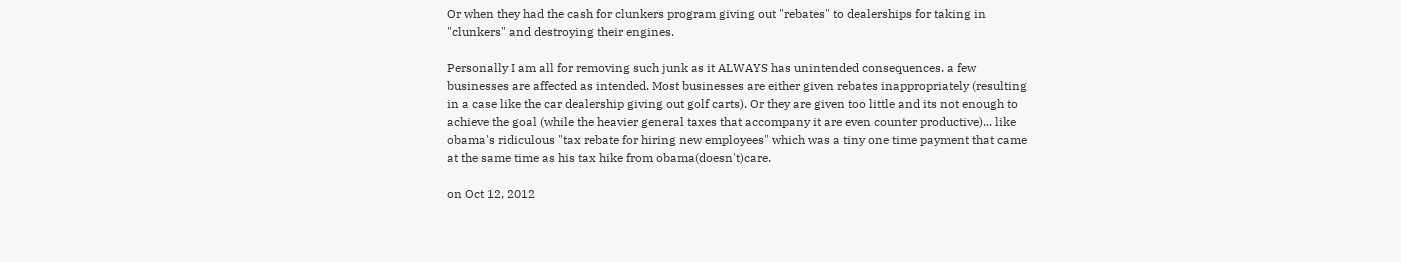Or when they had the cash for clunkers program giving out "rebates" to dealerships for taking in "clunkers" and destroying their engines.

Personally I am all for removing such junk as it ALWAYS has unintended consequences. a few businesses are affected as intended. Most businesses are either given rebates inappropriately (resulting in a case like the car dealership giving out golf carts). Or they are given too little and its not enough to achieve the goal (while the heavier general taxes that accompany it are even counter productive)... like obama's ridiculous "tax rebate for hiring new employees" which was a tiny one time payment that came at the same time as his tax hike from obama(doesn't)care.

on Oct 12, 2012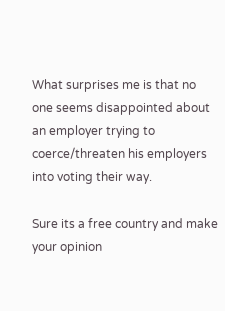What surprises me is that no one seems disappointed about an employer trying to coerce/threaten his employers into voting their way.

Sure its a free country and make your opinion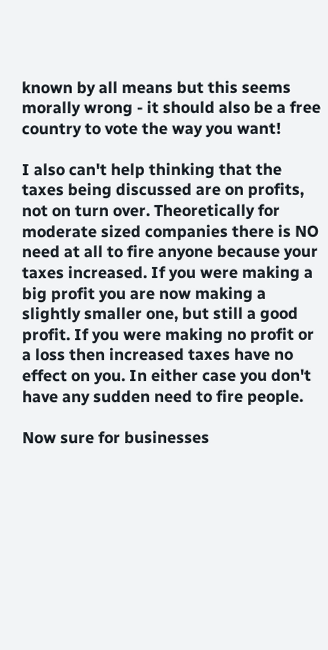known by all means but this seems morally wrong - it should also be a free country to vote the way you want!

I also can't help thinking that the taxes being discussed are on profits, not on turn over. Theoretically for moderate sized companies there is NO need at all to fire anyone because your taxes increased. If you were making a big profit you are now making a slightly smaller one, but still a good profit. If you were making no profit or a loss then increased taxes have no effect on you. In either case you don't have any sudden need to fire people.

Now sure for businesses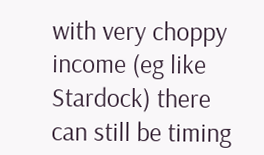with very choppy income (eg like Stardock) there can still be timing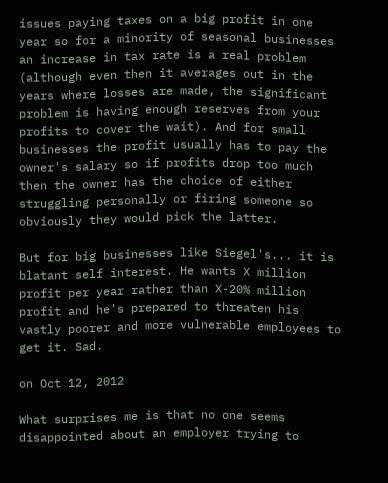issues paying taxes on a big profit in one year so for a minority of seasonal businesses an increase in tax rate is a real problem (although even then it averages out in the years where losses are made, the significant problem is having enough reserves from your profits to cover the wait). And for small businesses the profit usually has to pay the owner's salary so if profits drop too much then the owner has the choice of either struggling personally or firing someone so obviously they would pick the latter.

But for big businesses like Siegel's... it is blatant self interest. He wants X million profit per year rather than X-20% million profit and he's prepared to threaten his vastly poorer and more vulnerable employees to get it. Sad.

on Oct 12, 2012

What surprises me is that no one seems disappointed about an employer trying to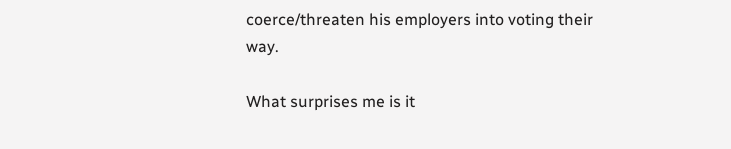coerce/threaten his employers into voting their way.

What surprises me is it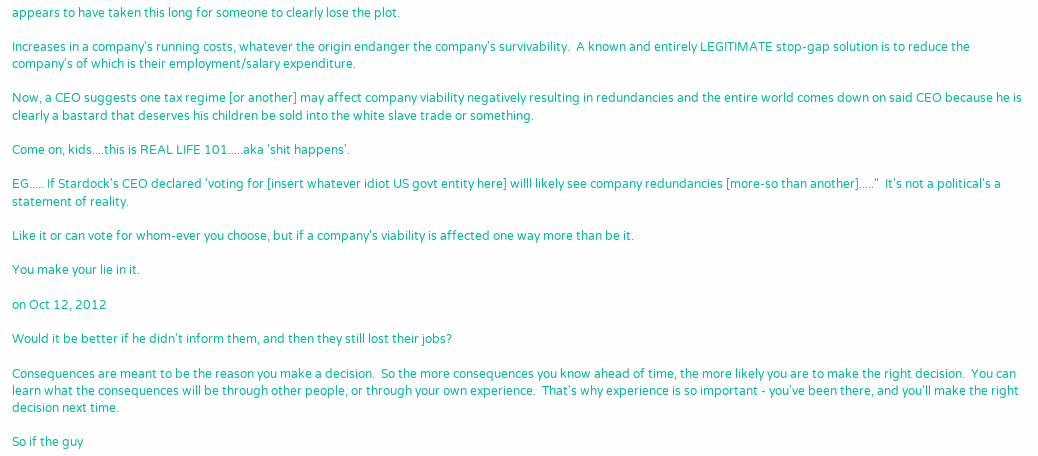appears to have taken this long for someone to clearly lose the plot.

Increases in a company's running costs, whatever the origin endanger the company's survivability.  A known and entirely LEGITIMATE stop-gap solution is to reduce the company's of which is their employment/salary expenditure.

Now, a CEO suggests one tax regime [or another] may affect company viability negatively resulting in redundancies and the entire world comes down on said CEO because he is clearly a bastard that deserves his children be sold into the white slave trade or something.

Come on, kids....this is REAL LIFE 101.....aka 'shit happens'.

EG..... If Stardock's CEO declared 'voting for [insert whatever idiot US govt entity here] willl likely see company redundancies [more-so than another]....."  It's not a political's a statement of reality.

Like it or can vote for whom-ever you choose, but if a company's viability is affected one way more than be it.

You make your lie in it.

on Oct 12, 2012

Would it be better if he didn't inform them, and then they still lost their jobs?

Consequences are meant to be the reason you make a decision.  So the more consequences you know ahead of time, the more likely you are to make the right decision.  You can learn what the consequences will be through other people, or through your own experience.  That's why experience is so important - you've been there, and you'll make the right decision next time.

So if the guy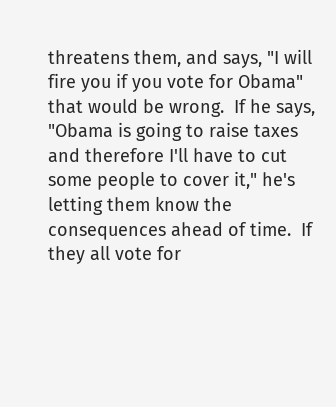threatens them, and says, "I will fire you if you vote for Obama" that would be wrong.  If he says, "Obama is going to raise taxes and therefore I'll have to cut some people to cover it," he's letting them know the consequences ahead of time.  If they all vote for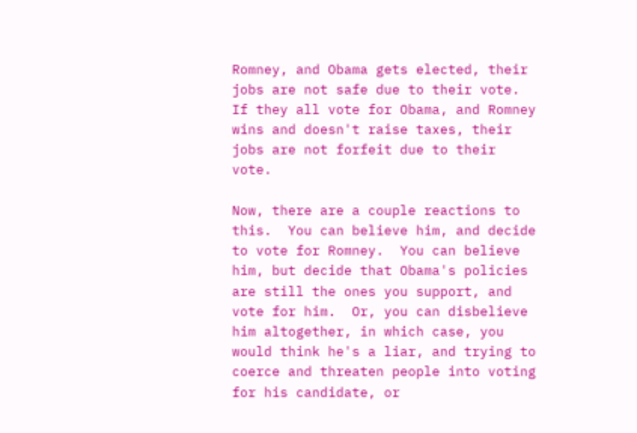Romney, and Obama gets elected, their jobs are not safe due to their vote.  If they all vote for Obama, and Romney wins and doesn't raise taxes, their jobs are not forfeit due to their vote.

Now, there are a couple reactions to this.  You can believe him, and decide to vote for Romney.  You can believe him, but decide that Obama's policies are still the ones you support, and vote for him.  Or, you can disbelieve him altogether, in which case, you would think he's a liar, and trying to coerce and threaten people into voting for his candidate, or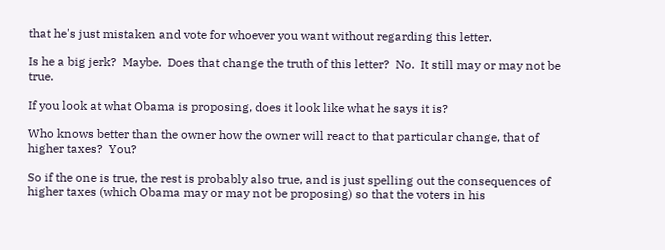that he's just mistaken and vote for whoever you want without regarding this letter.

Is he a big jerk?  Maybe.  Does that change the truth of this letter?  No.  It still may or may not be true.

If you look at what Obama is proposing, does it look like what he says it is?

Who knows better than the owner how the owner will react to that particular change, that of higher taxes?  You?

So if the one is true, the rest is probably also true, and is just spelling out the consequences of higher taxes (which Obama may or may not be proposing) so that the voters in his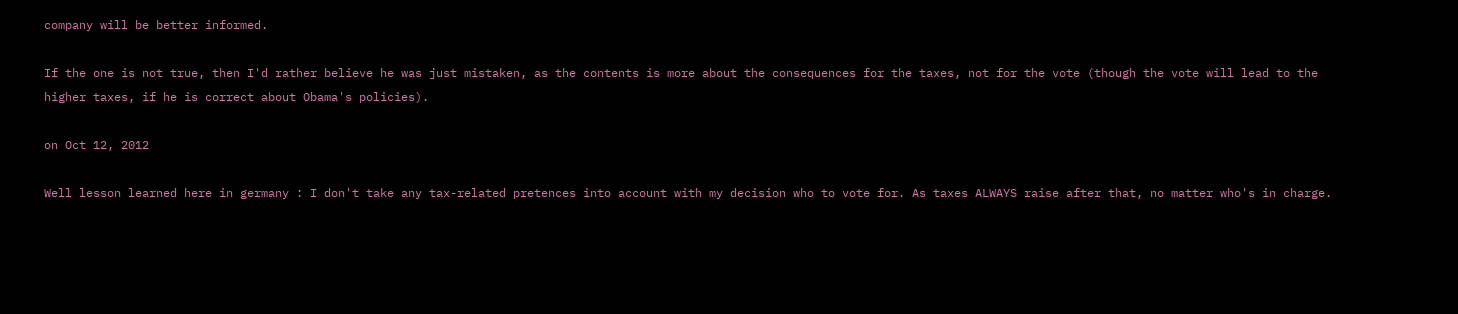company will be better informed.

If the one is not true, then I'd rather believe he was just mistaken, as the contents is more about the consequences for the taxes, not for the vote (though the vote will lead to the higher taxes, if he is correct about Obama's policies).

on Oct 12, 2012

Well lesson learned here in germany : I don't take any tax-related pretences into account with my decision who to vote for. As taxes ALWAYS raise after that, no matter who's in charge.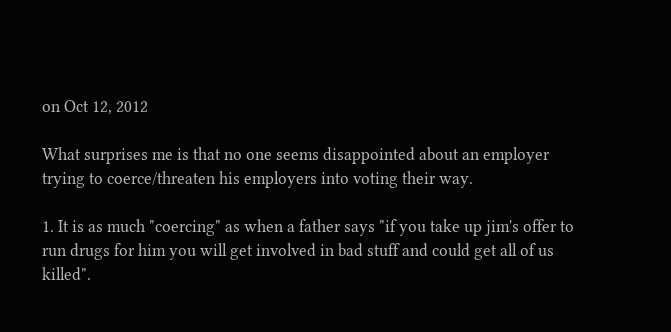on Oct 12, 2012

What surprises me is that no one seems disappointed about an employer trying to coerce/threaten his employers into voting their way.

1. It is as much "coercing" as when a father says "if you take up jim's offer to run drugs for him you will get involved in bad stuff and could get all of us killed".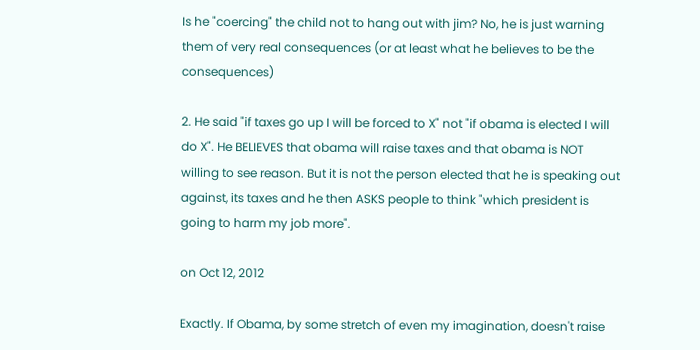Is he "coercing" the child not to hang out with jim? No, he is just warning them of very real consequences (or at least what he believes to be the consequences)

2. He said "if taxes go up I will be forced to X" not "if obama is elected I will do X". He BELIEVES that obama will raise taxes and that obama is NOT willing to see reason. But it is not the person elected that he is speaking out against, its taxes and he then ASKS people to think "which president is going to harm my job more".

on Oct 12, 2012

Exactly. If Obama, by some stretch of even my imagination, doesn't raise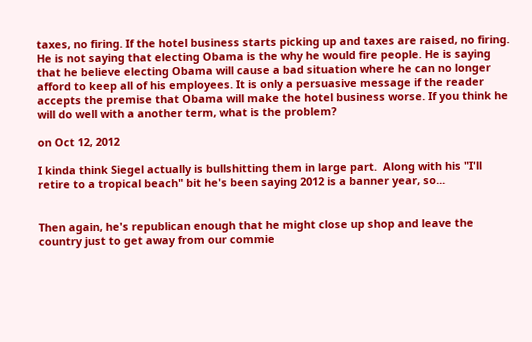taxes, no firing. If the hotel business starts picking up and taxes are raised, no firing. He is not saying that electing Obama is the why he would fire people. He is saying that he believe electing Obama will cause a bad situation where he can no longer afford to keep all of his employees. It is only a persuasive message if the reader accepts the premise that Obama will make the hotel business worse. If you think he will do well with a another term, what is the problem?

on Oct 12, 2012

I kinda think Siegel actually is bullshitting them in large part.  Along with his "I'll retire to a tropical beach" bit he's been saying 2012 is a banner year, so...


Then again, he's republican enough that he might close up shop and leave the country just to get away from our commie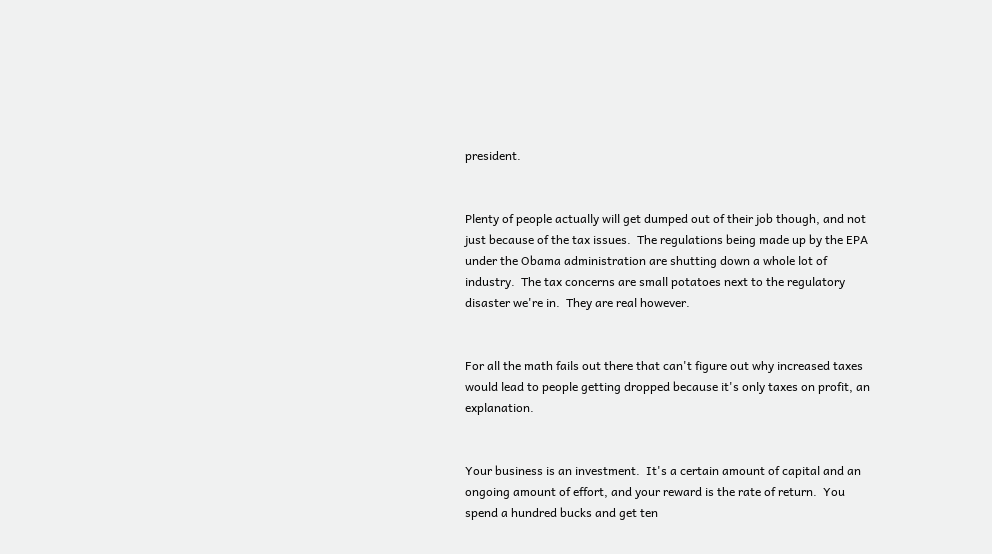president.


Plenty of people actually will get dumped out of their job though, and not just because of the tax issues.  The regulations being made up by the EPA under the Obama administration are shutting down a whole lot of industry.  The tax concerns are small potatoes next to the regulatory disaster we're in.  They are real however.


For all the math fails out there that can't figure out why increased taxes would lead to people getting dropped because it's only taxes on profit, an explanation.


Your business is an investment.  It's a certain amount of capital and an ongoing amount of effort, and your reward is the rate of return.  You spend a hundred bucks and get ten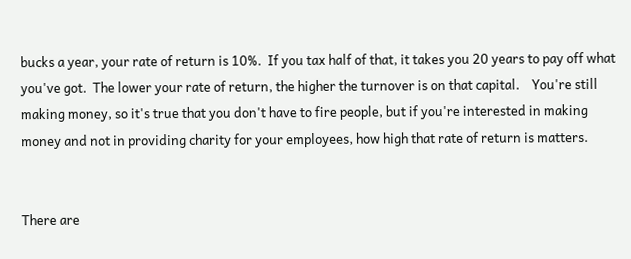bucks a year, your rate of return is 10%.  If you tax half of that, it takes you 20 years to pay off what you've got.  The lower your rate of return, the higher the turnover is on that capital.    You're still making money, so it's true that you don't have to fire people, but if you're interested in making money and not in providing charity for your employees, how high that rate of return is matters.


There are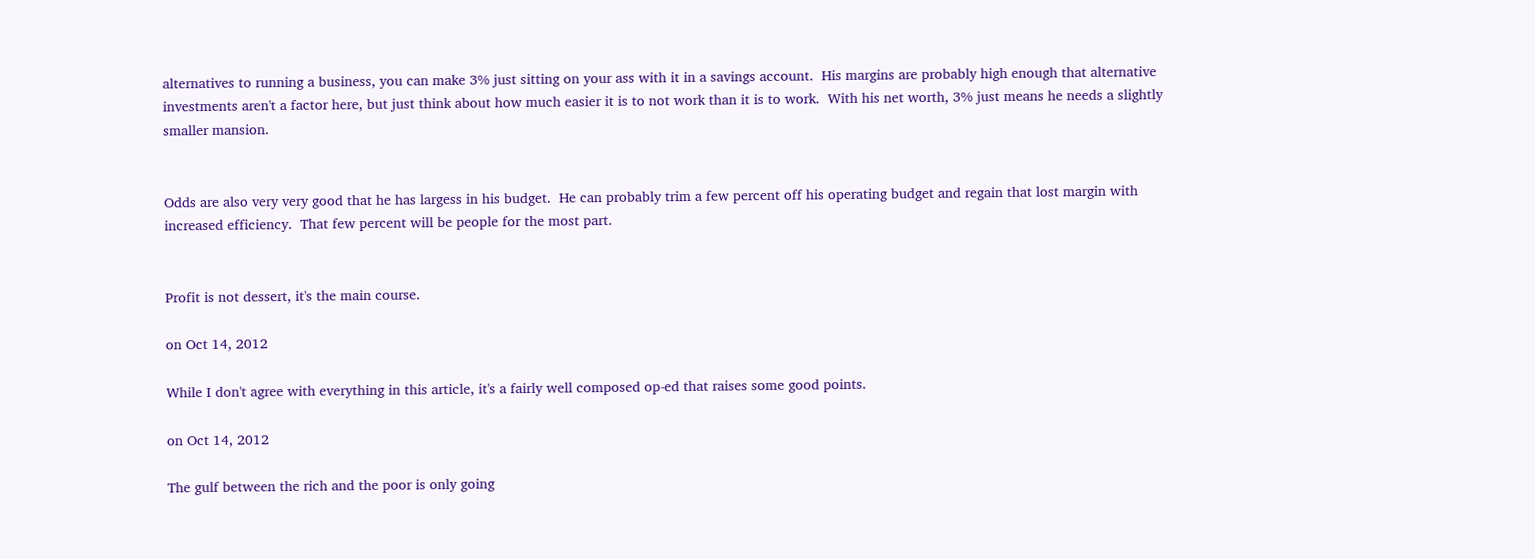alternatives to running a business, you can make 3% just sitting on your ass with it in a savings account.  His margins are probably high enough that alternative investments aren't a factor here, but just think about how much easier it is to not work than it is to work.  With his net worth, 3% just means he needs a slightly smaller mansion.


Odds are also very very good that he has largess in his budget.  He can probably trim a few percent off his operating budget and regain that lost margin with increased efficiency.  That few percent will be people for the most part.


Profit is not dessert, it's the main course.

on Oct 14, 2012

While I don't agree with everything in this article, it's a fairly well composed op-ed that raises some good points.

on Oct 14, 2012

The gulf between the rich and the poor is only going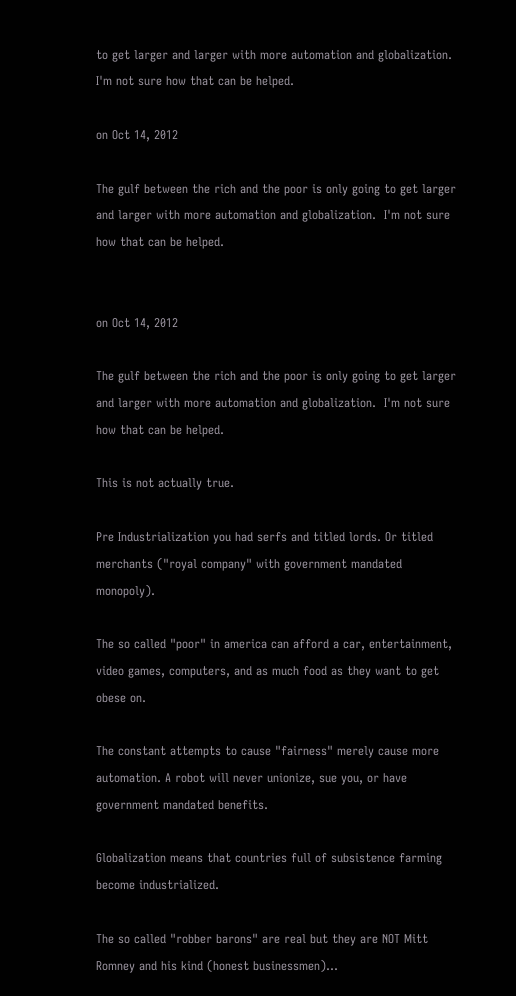to get larger and larger with more automation and globalization.  I'm not sure how that can be helped.

on Oct 14, 2012

The gulf between the rich and the poor is only going to get larger and larger with more automation and globalization.  I'm not sure how that can be helped.


on Oct 14, 2012

The gulf between the rich and the poor is only going to get larger and larger with more automation and globalization.  I'm not sure how that can be helped.

This is not actually true.

Pre Industrialization you had serfs and titled lords. Or titled merchants ("royal company" with government mandated monopoly).

The so called "poor" in america can afford a car, entertainment, video games, computers, and as much food as they want to get obese on.

The constant attempts to cause "fairness" merely cause more automation. A robot will never unionize, sue you, or have government mandated benefits.

Globalization means that countries full of subsistence farming become industrialized.

The so called "robber barons" are real but they are NOT Mitt Romney and his kind (honest businessmen)...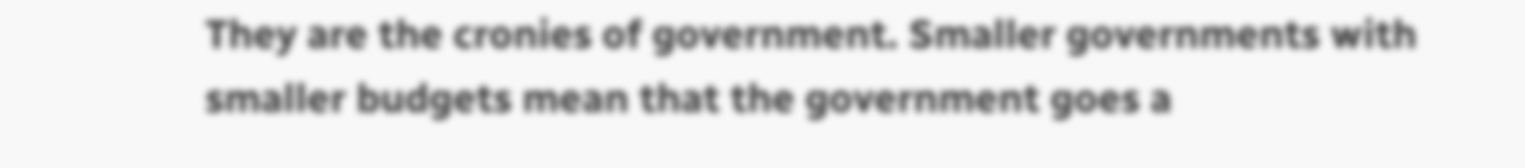They are the cronies of government. Smaller governments with smaller budgets mean that the government goes a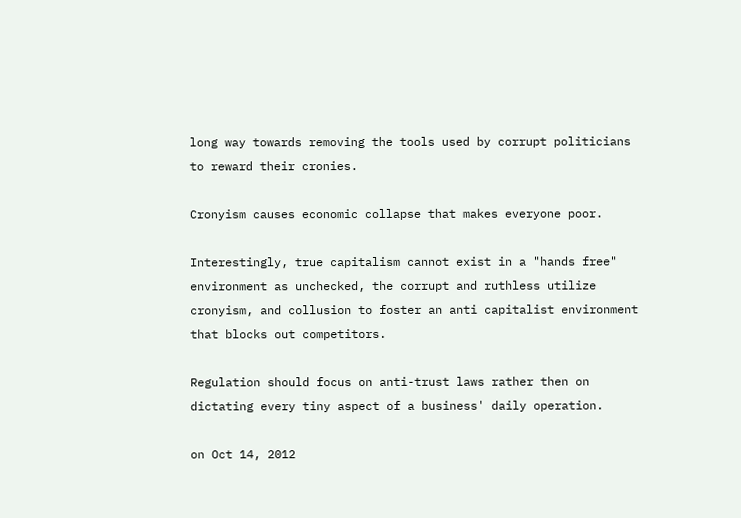long way towards removing the tools used by corrupt politicians to reward their cronies.

Cronyism causes economic collapse that makes everyone poor.

Interestingly, true capitalism cannot exist in a "hands free" environment as unchecked, the corrupt and ruthless utilize cronyism, and collusion to foster an anti capitalist environment that blocks out competitors.

Regulation should focus on anti-trust laws rather then on dictating every tiny aspect of a business' daily operation.

on Oct 14, 2012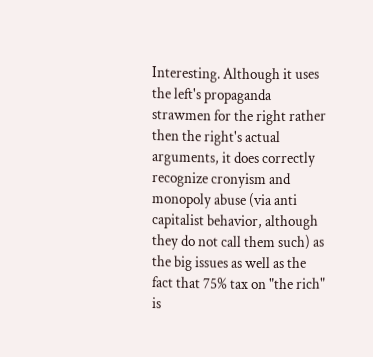Interesting. Although it uses the left's propaganda strawmen for the right rather then the right's actual arguments, it does correctly recognize cronyism and monopoly abuse (via anti capitalist behavior, although they do not call them such) as the big issues as well as the fact that 75% tax on "the rich" is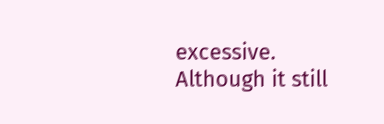excessive. Although it still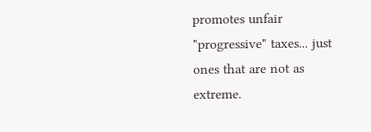promotes unfair "progressive" taxes... just ones that are not as extreme.